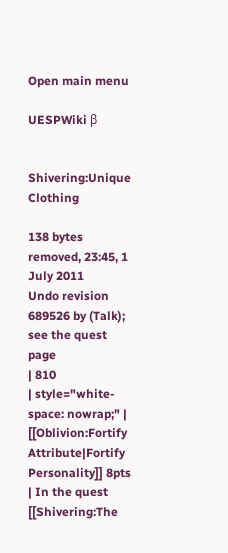Open main menu

UESPWiki β


Shivering:Unique Clothing

138 bytes removed, 23:45, 1 July 2011
Undo revision 689526 by (Talk); see the quest page
| 810
| style="white-space: nowrap;" | [[Oblivion:Fortify Attribute|Fortify Personality]] 8pts
| In the quest [[Shivering:The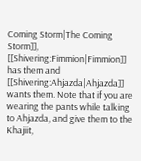Coming Storm|The Coming Storm]], [[Shivering:Fimmion|Fimmion]] has them and [[Shivering:Ahjazda|Ahjazda]] wants them. Note that if you are wearing the pants while talking to Ahjazda, and give them to the Khajiit,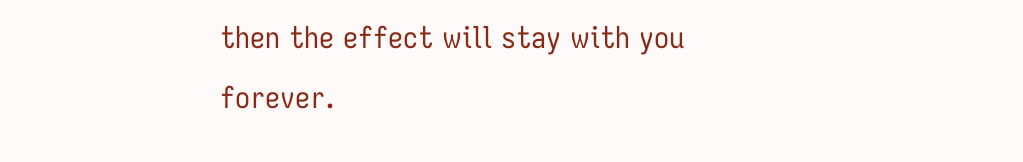then the effect will stay with you forever.